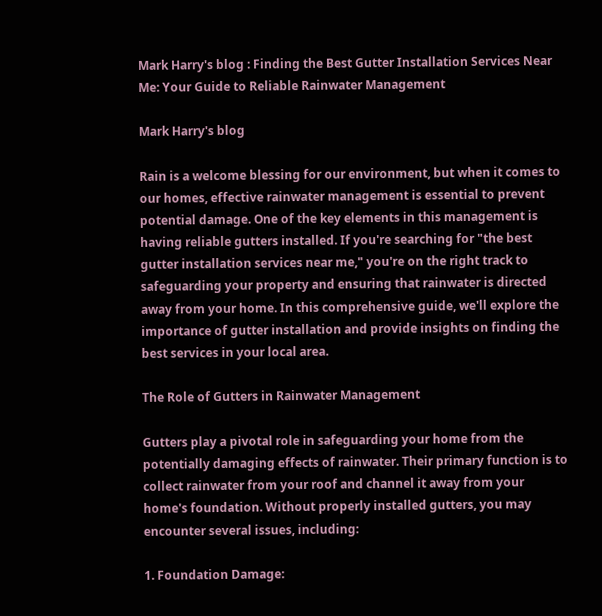Mark Harry's blog : Finding the Best Gutter Installation Services Near Me: Your Guide to Reliable Rainwater Management

Mark Harry's blog

Rain is a welcome blessing for our environment, but when it comes to our homes, effective rainwater management is essential to prevent potential damage. One of the key elements in this management is having reliable gutters installed. If you're searching for "the best gutter installation services near me," you're on the right track to safeguarding your property and ensuring that rainwater is directed away from your home. In this comprehensive guide, we'll explore the importance of gutter installation and provide insights on finding the best services in your local area.

The Role of Gutters in Rainwater Management

Gutters play a pivotal role in safeguarding your home from the potentially damaging effects of rainwater. Their primary function is to collect rainwater from your roof and channel it away from your home's foundation. Without properly installed gutters, you may encounter several issues, including:

1. Foundation Damage: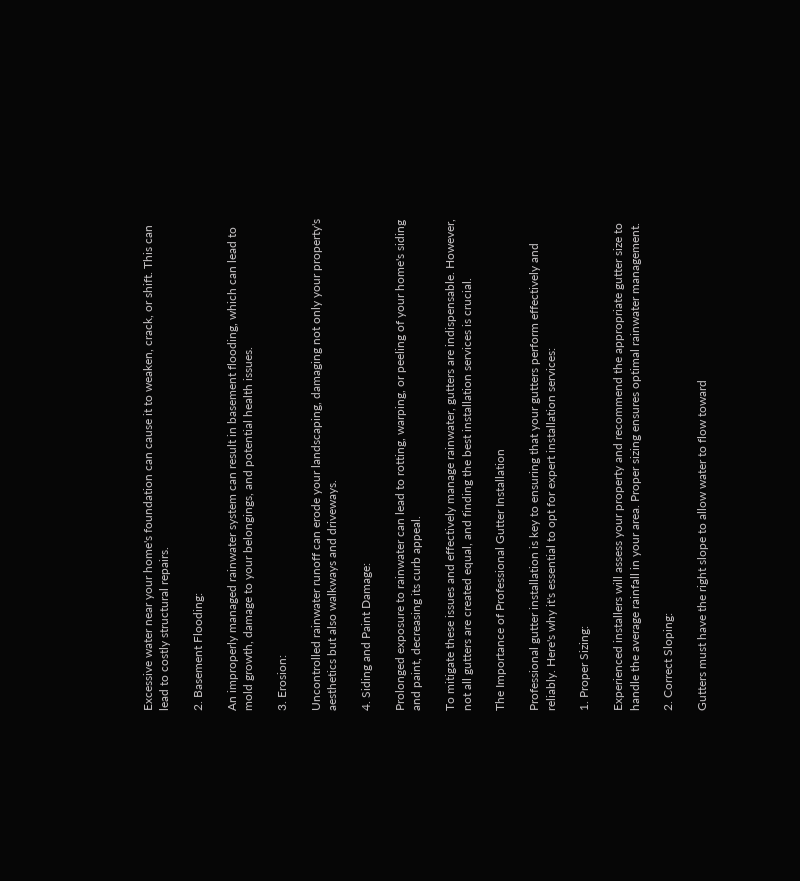Excessive water near your home's foundation can cause it to weaken, crack, or shift. This can lead to costly structural repairs.

2. Basement Flooding:

An improperly managed rainwater system can result in basement flooding, which can lead to mold growth, damage to your belongings, and potential health issues.

3. Erosion:

Uncontrolled rainwater runoff can erode your landscaping, damaging not only your property's aesthetics but also walkways and driveways.

4. Siding and Paint Damage:

Prolonged exposure to rainwater can lead to rotting, warping, or peeling of your home's siding and paint, decreasing its curb appeal.

To mitigate these issues and effectively manage rainwater, gutters are indispensable. However, not all gutters are created equal, and finding the best installation services is crucial.

The Importance of Professional Gutter Installation

Professional gutter installation is key to ensuring that your gutters perform effectively and reliably. Here's why it's essential to opt for expert installation services:

1. Proper Sizing:

Experienced installers will assess your property and recommend the appropriate gutter size to handle the average rainfall in your area. Proper sizing ensures optimal rainwater management.

2. Correct Sloping:

Gutters must have the right slope to allow water to flow toward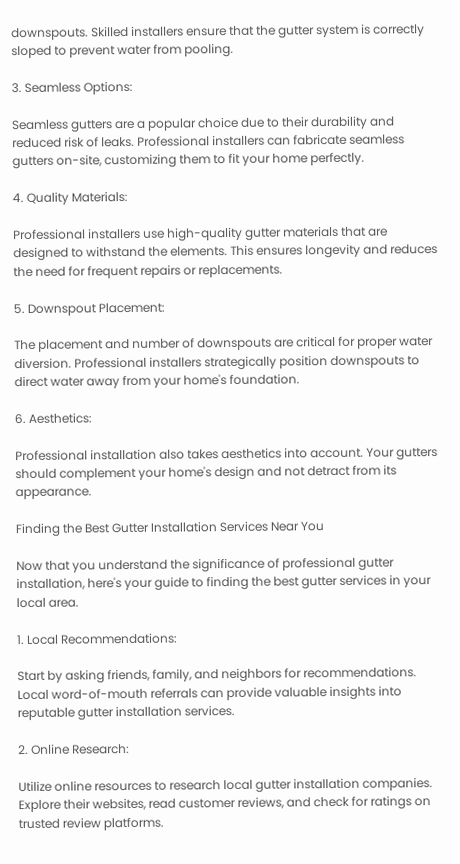downspouts. Skilled installers ensure that the gutter system is correctly sloped to prevent water from pooling.

3. Seamless Options:

Seamless gutters are a popular choice due to their durability and reduced risk of leaks. Professional installers can fabricate seamless gutters on-site, customizing them to fit your home perfectly.

4. Quality Materials:

Professional installers use high-quality gutter materials that are designed to withstand the elements. This ensures longevity and reduces the need for frequent repairs or replacements.

5. Downspout Placement:

The placement and number of downspouts are critical for proper water diversion. Professional installers strategically position downspouts to direct water away from your home's foundation.

6. Aesthetics:

Professional installation also takes aesthetics into account. Your gutters should complement your home's design and not detract from its appearance.

Finding the Best Gutter Installation Services Near You

Now that you understand the significance of professional gutter installation, here's your guide to finding the best gutter services in your local area.

1. Local Recommendations:

Start by asking friends, family, and neighbors for recommendations. Local word-of-mouth referrals can provide valuable insights into reputable gutter installation services.

2. Online Research:

Utilize online resources to research local gutter installation companies. Explore their websites, read customer reviews, and check for ratings on trusted review platforms.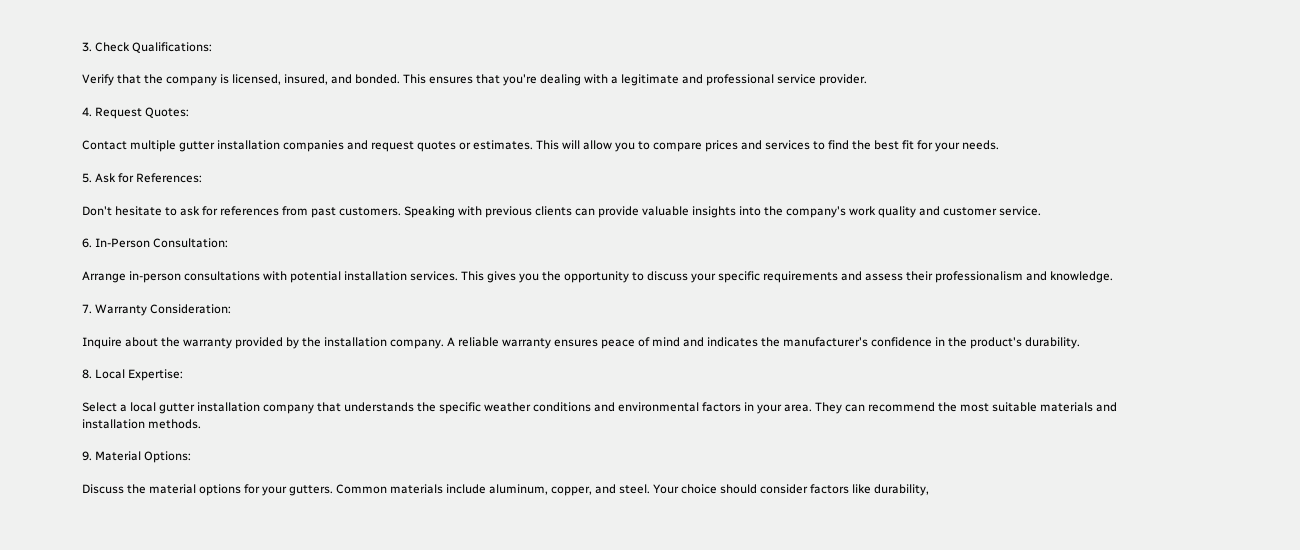3. Check Qualifications:

Verify that the company is licensed, insured, and bonded. This ensures that you're dealing with a legitimate and professional service provider.

4. Request Quotes:

Contact multiple gutter installation companies and request quotes or estimates. This will allow you to compare prices and services to find the best fit for your needs.

5. Ask for References:

Don't hesitate to ask for references from past customers. Speaking with previous clients can provide valuable insights into the company's work quality and customer service.

6. In-Person Consultation:

Arrange in-person consultations with potential installation services. This gives you the opportunity to discuss your specific requirements and assess their professionalism and knowledge.

7. Warranty Consideration:

Inquire about the warranty provided by the installation company. A reliable warranty ensures peace of mind and indicates the manufacturer's confidence in the product's durability.

8. Local Expertise:

Select a local gutter installation company that understands the specific weather conditions and environmental factors in your area. They can recommend the most suitable materials and installation methods.

9. Material Options:

Discuss the material options for your gutters. Common materials include aluminum, copper, and steel. Your choice should consider factors like durability,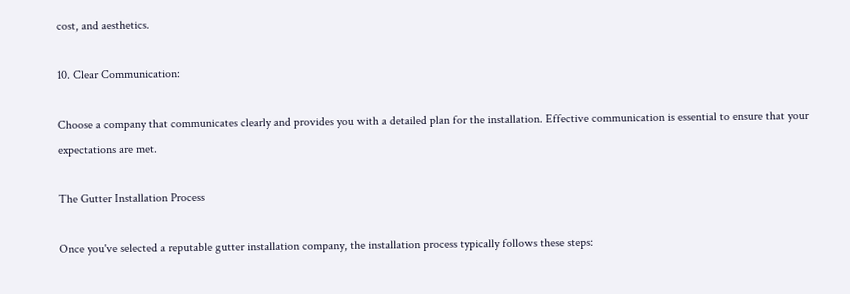cost, and aesthetics.

10. Clear Communication:

Choose a company that communicates clearly and provides you with a detailed plan for the installation. Effective communication is essential to ensure that your expectations are met.

The Gutter Installation Process

Once you've selected a reputable gutter installation company, the installation process typically follows these steps: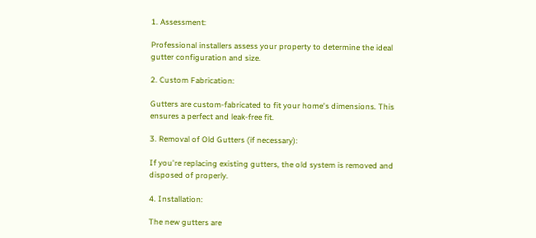1. Assessment:

Professional installers assess your property to determine the ideal gutter configuration and size.

2. Custom Fabrication:

Gutters are custom-fabricated to fit your home's dimensions. This ensures a perfect and leak-free fit.

3. Removal of Old Gutters (if necessary):

If you're replacing existing gutters, the old system is removed and disposed of properly.

4. Installation:

The new gutters are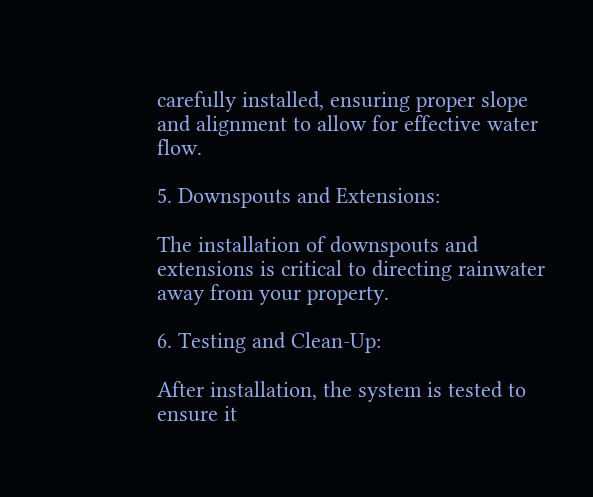carefully installed, ensuring proper slope and alignment to allow for effective water flow.

5. Downspouts and Extensions:

The installation of downspouts and extensions is critical to directing rainwater away from your property.

6. Testing and Clean-Up:

After installation, the system is tested to ensure it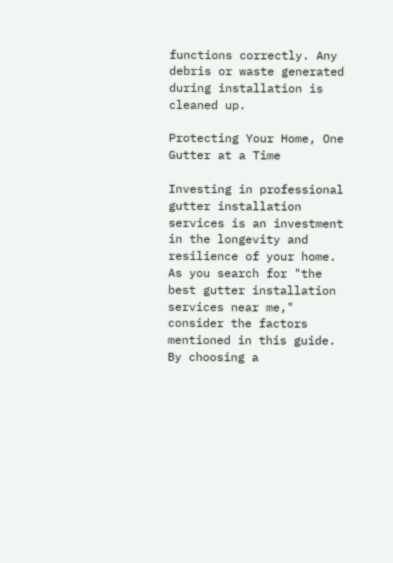functions correctly. Any debris or waste generated during installation is cleaned up.

Protecting Your Home, One Gutter at a Time

Investing in professional gutter installation services is an investment in the longevity and resilience of your home. As you search for "the best gutter installation services near me," consider the factors mentioned in this guide. By choosing a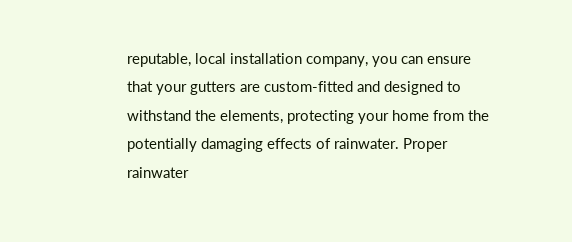reputable, local installation company, you can ensure that your gutters are custom-fitted and designed to withstand the elements, protecting your home from the potentially damaging effects of rainwater. Proper rainwater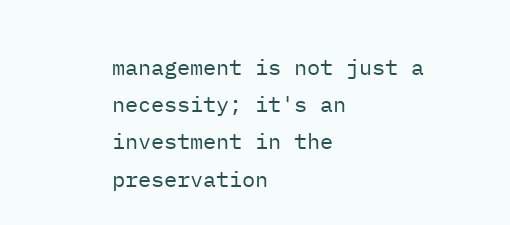management is not just a necessity; it's an investment in the preservation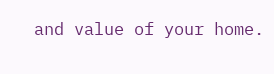and value of your home.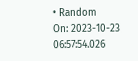• Random
On: 2023-10-23 06:57:54.026